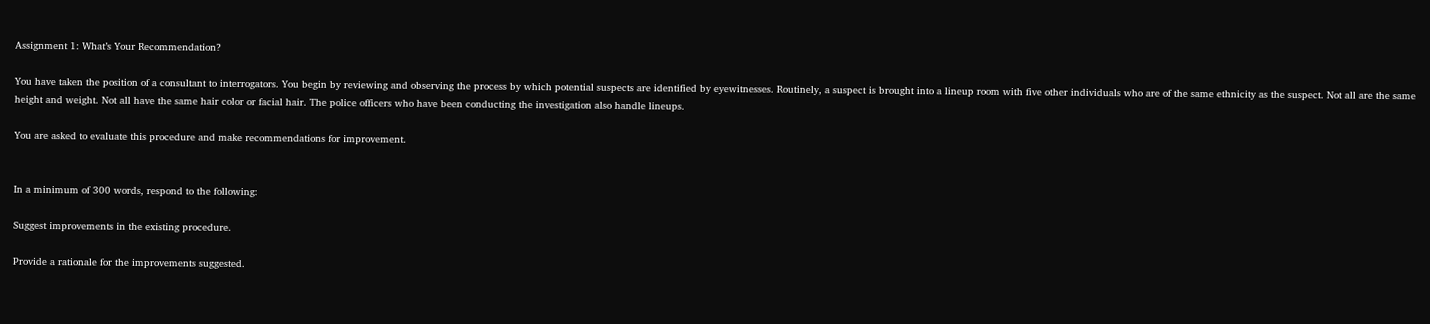Assignment 1: What’s Your Recommendation?

You have taken the position of a consultant to interrogators. You begin by reviewing and observing the process by which potential suspects are identified by eyewitnesses. Routinely, a suspect is brought into a lineup room with five other individuals who are of the same ethnicity as the suspect. Not all are the same height and weight. Not all have the same hair color or facial hair. The police officers who have been conducting the investigation also handle lineups.

You are asked to evaluate this procedure and make recommendations for improvement.


In a minimum of 300 words, respond to the following:

Suggest improvements in the existing procedure.

Provide a rationale for the improvements suggested.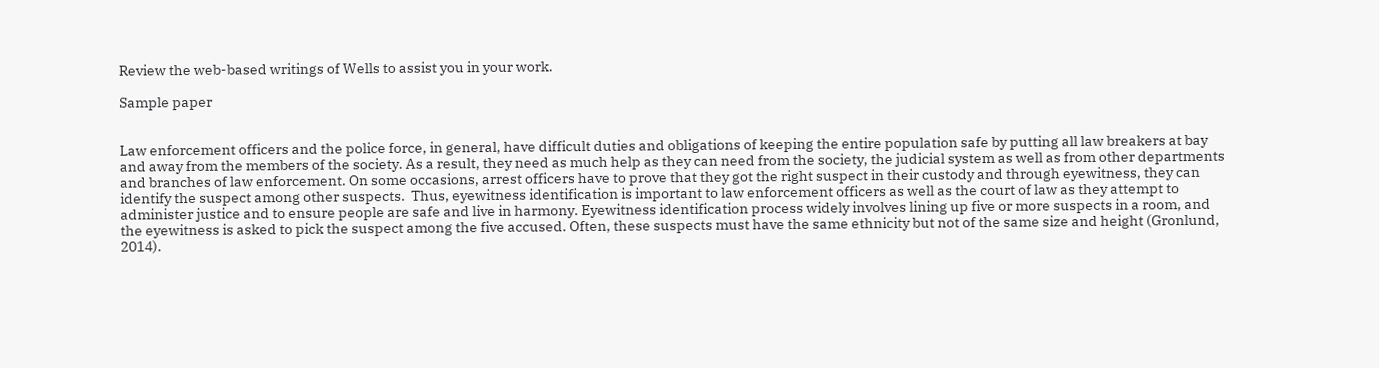Review the web-based writings of Wells to assist you in your work.

Sample paper


Law enforcement officers and the police force, in general, have difficult duties and obligations of keeping the entire population safe by putting all law breakers at bay and away from the members of the society. As a result, they need as much help as they can need from the society, the judicial system as well as from other departments and branches of law enforcement. On some occasions, arrest officers have to prove that they got the right suspect in their custody and through eyewitness, they can identify the suspect among other suspects.  Thus, eyewitness identification is important to law enforcement officers as well as the court of law as they attempt to administer justice and to ensure people are safe and live in harmony. Eyewitness identification process widely involves lining up five or more suspects in a room, and the eyewitness is asked to pick the suspect among the five accused. Often, these suspects must have the same ethnicity but not of the same size and height (Gronlund, 2014).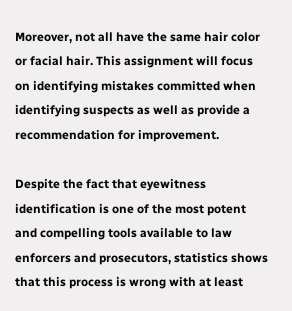Moreover, not all have the same hair color or facial hair. This assignment will focus on identifying mistakes committed when identifying suspects as well as provide a recommendation for improvement.

Despite the fact that eyewitness identification is one of the most potent and compelling tools available to law enforcers and prosecutors, statistics shows that this process is wrong with at least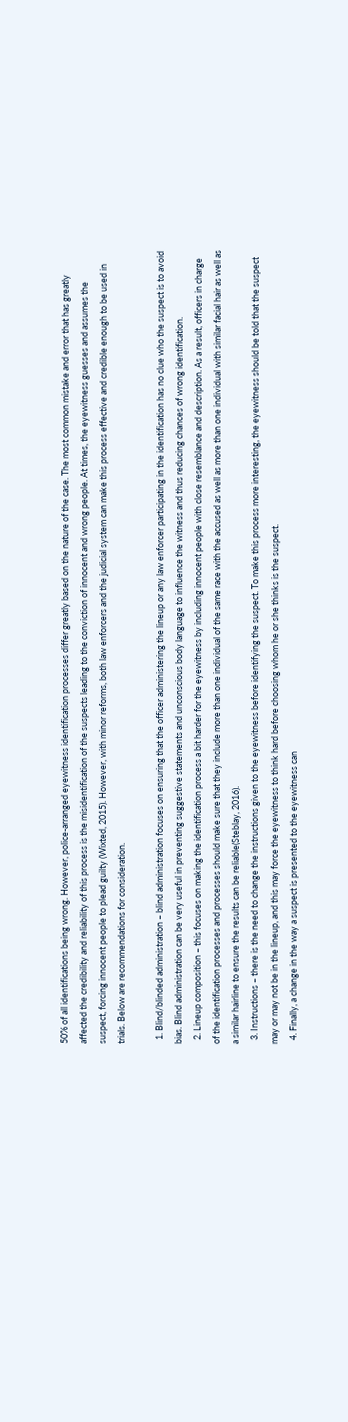50% of all identifications being wrong. However, police-arranged eyewitness identification processes differ greatly based on the nature of the case. The most common mistake and error that has greatly affected the credibility and reliability of this process is the misidentification of the suspects leading to the conviction of innocent and wrong people. At times, the eyewitness guesses and assumes the suspect, forcing innocent people to plead guilty (Wixted, 2015). However, with minor reforms, both law enforcers and the judicial system can make this process effective and credible enough to be used in trials. Below are recommendations for consideration.

  1. Blind/blinded administration – blind administration focuses on ensuring that the officer administering the lineup or any law enforcer participating in the identification has no clue who the suspect is to avoid bias. Blind administration can be very useful in preventing suggestive statements and unconscious body language to influence the witness and thus reducing chances of wrong identification.
  2. Lineup composition – this focuses on making the identification process a bit harder for the eyewitness by including innocent people with close resemblance and description. As a result, officers in charge of the identification processes and processes should make sure that they include more than one individual of the same race with the accused as well as more than one individual with similar facial hair as well as a similar hairline to ensure the results can be reliable(Steblay, 2016).
  3. Instructions – there is the need to change the instructions given to the eyewitness before identifying the suspect. To make this process more interesting, the eyewitness should be told that the suspect may or may not be in the lineup, and this may force the eyewitness to think hard before choosing whom he or she thinks is the suspect.
  4. Finally, a change in the way a suspect is presented to the eyewitness can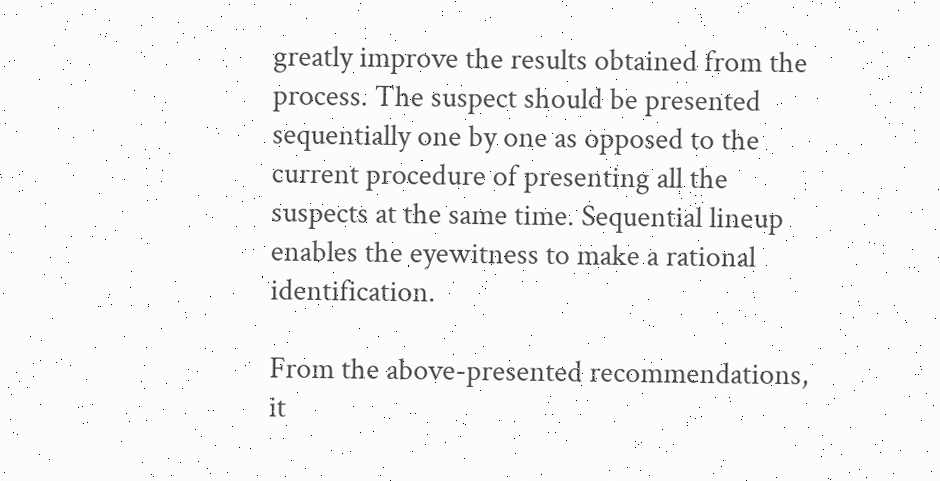greatly improve the results obtained from the process. The suspect should be presented sequentially one by one as opposed to the current procedure of presenting all the suspects at the same time. Sequential lineup enables the eyewitness to make a rational identification.

From the above-presented recommendations, it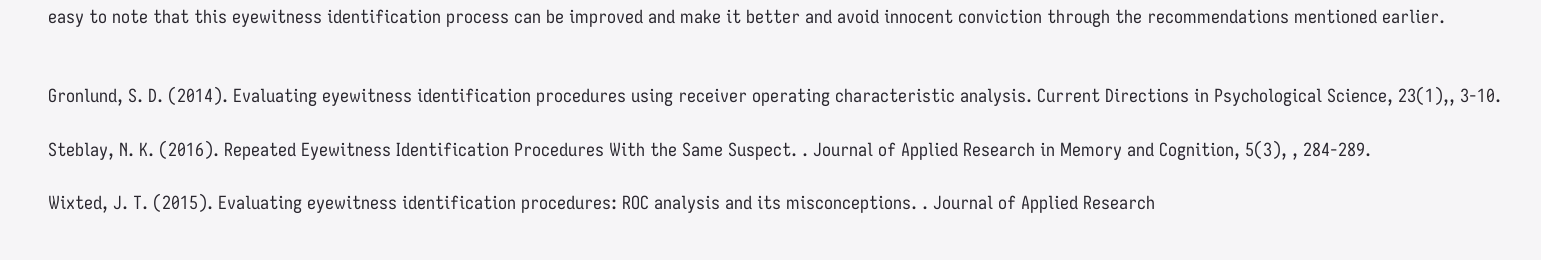easy to note that this eyewitness identification process can be improved and make it better and avoid innocent conviction through the recommendations mentioned earlier.


Gronlund, S. D. (2014). Evaluating eyewitness identification procedures using receiver operating characteristic analysis. Current Directions in Psychological Science, 23(1),, 3-10.

Steblay, N. K. (2016). Repeated Eyewitness Identification Procedures With the Same Suspect. . Journal of Applied Research in Memory and Cognition, 5(3), , 284-289.

Wixted, J. T. (2015). Evaluating eyewitness identification procedures: ROC analysis and its misconceptions. . Journal of Applied Research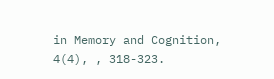in Memory and Cognition, 4(4), , 318-323.